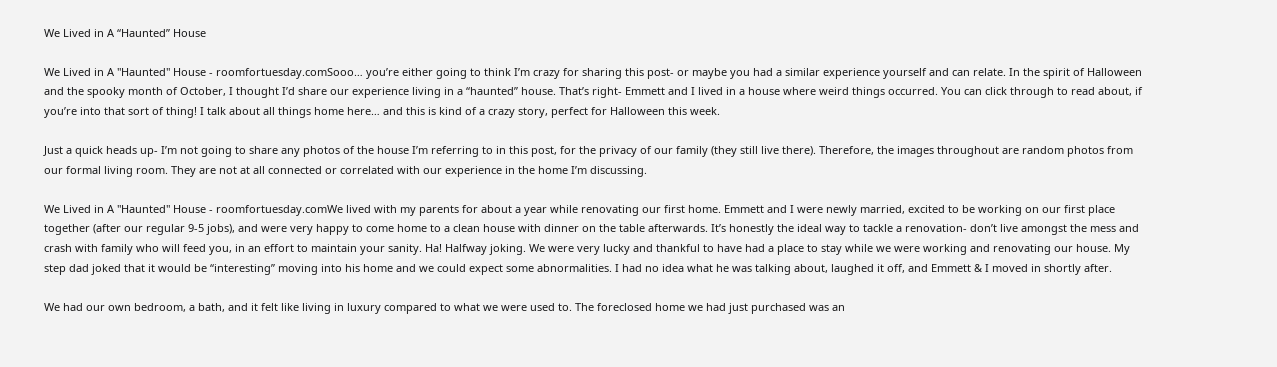We Lived in A “Haunted” House

We Lived in A "Haunted" House - roomfortuesday.comSooo… you’re either going to think I’m crazy for sharing this post- or maybe you had a similar experience yourself and can relate. In the spirit of Halloween and the spooky month of October, I thought I’d share our experience living in a “haunted” house. That’s right- Emmett and I lived in a house where weird things occurred. You can click through to read about, if you’re into that sort of thing! I talk about all things home here… and this is kind of a crazy story, perfect for Halloween this week.

Just a quick heads up- I’m not going to share any photos of the house I’m referring to in this post, for the privacy of our family (they still live there). Therefore, the images throughout are random photos from our formal living room. They are not at all connected or correlated with our experience in the home I’m discussing.

We Lived in A "Haunted" House - roomfortuesday.comWe lived with my parents for about a year while renovating our first home. Emmett and I were newly married, excited to be working on our first place together (after our regular 9-5 jobs), and were very happy to come home to a clean house with dinner on the table afterwards. It’s honestly the ideal way to tackle a renovation- don’t live amongst the mess and crash with family who will feed you, in an effort to maintain your sanity. Ha! Halfway joking. We were very lucky and thankful to have had a place to stay while we were working and renovating our house. My step dad joked that it would be “interesting” moving into his home and we could expect some abnormalities. I had no idea what he was talking about, laughed it off, and Emmett & I moved in shortly after.

We had our own bedroom, a bath, and it felt like living in luxury compared to what we were used to. The foreclosed home we had just purchased was an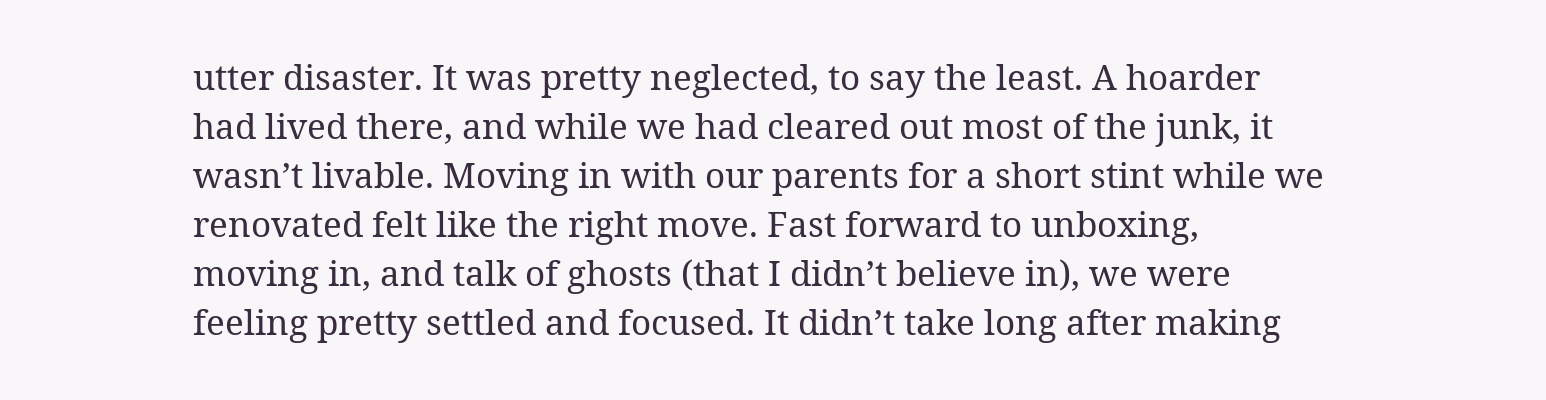utter disaster. It was pretty neglected, to say the least. A hoarder had lived there, and while we had cleared out most of the junk, it wasn’t livable. Moving in with our parents for a short stint while we renovated felt like the right move. Fast forward to unboxing, moving in, and talk of ghosts (that I didn’t believe in), we were feeling pretty settled and focused. It didn’t take long after making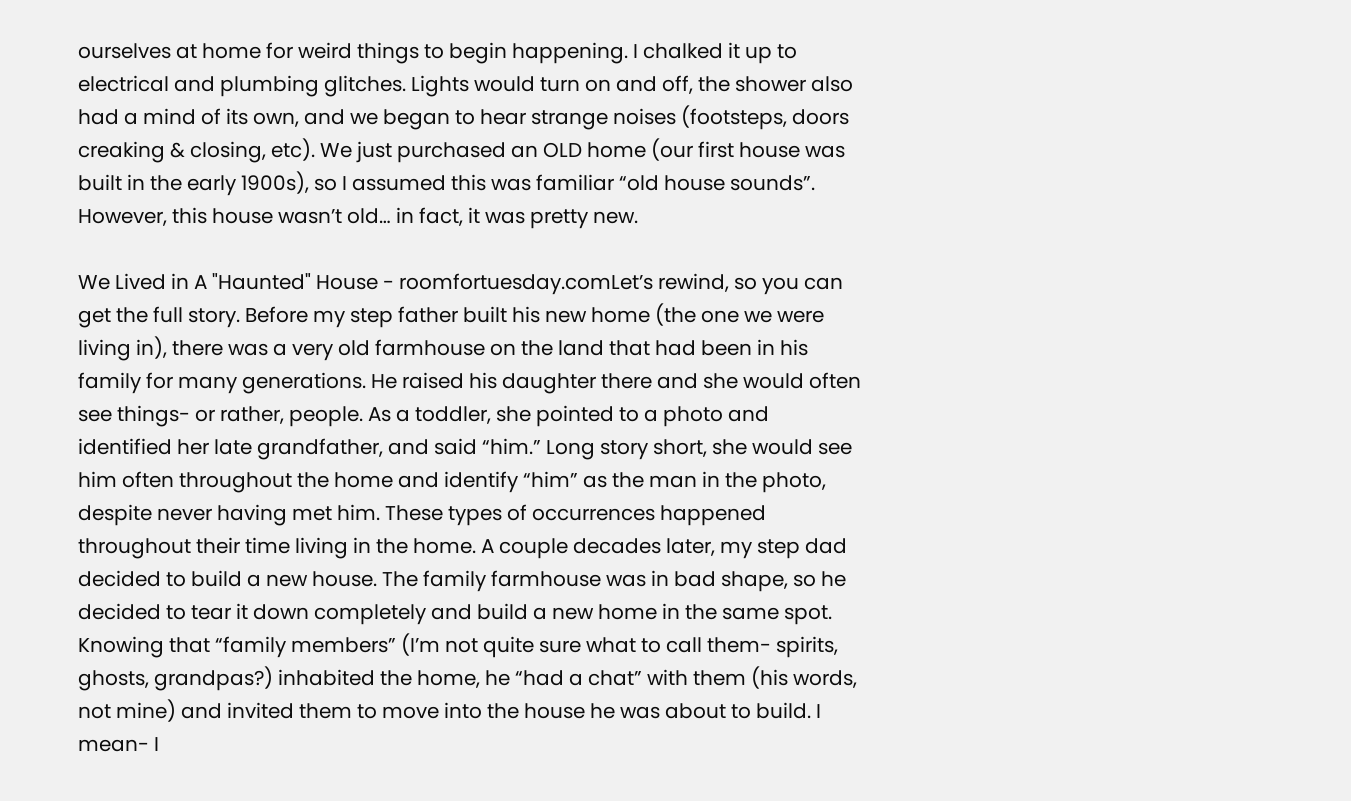ourselves at home for weird things to begin happening. I chalked it up to electrical and plumbing glitches. Lights would turn on and off, the shower also had a mind of its own, and we began to hear strange noises (footsteps, doors creaking & closing, etc). We just purchased an OLD home (our first house was built in the early 1900s), so I assumed this was familiar “old house sounds”. However, this house wasn’t old… in fact, it was pretty new.

We Lived in A "Haunted" House - roomfortuesday.comLet’s rewind, so you can get the full story. Before my step father built his new home (the one we were living in), there was a very old farmhouse on the land that had been in his family for many generations. He raised his daughter there and she would often see things- or rather, people. As a toddler, she pointed to a photo and identified her late grandfather, and said “him.” Long story short, she would see him often throughout the home and identify “him” as the man in the photo, despite never having met him. These types of occurrences happened throughout their time living in the home. A couple decades later, my step dad decided to build a new house. The family farmhouse was in bad shape, so he decided to tear it down completely and build a new home in the same spot. Knowing that “family members” (I’m not quite sure what to call them- spirits, ghosts, grandpas?) inhabited the home, he “had a chat” with them (his words, not mine) and invited them to move into the house he was about to build. I mean- I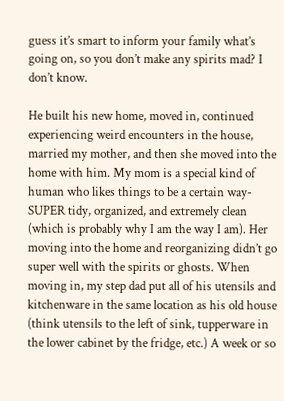guess it’s smart to inform your family what’s going on, so you don’t make any spirits mad? I don’t know.

He built his new home, moved in, continued experiencing weird encounters in the house, married my mother, and then she moved into the home with him. My mom is a special kind of human who likes things to be a certain way- SUPER tidy, organized, and extremely clean (which is probably why I am the way I am). Her moving into the home and reorganizing didn’t go super well with the spirits or ghosts. When moving in, my step dad put all of his utensils and kitchenware in the same location as his old house (think utensils to the left of sink, tupperware in the lower cabinet by the fridge, etc.) A week or so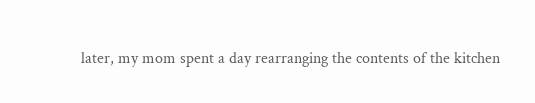later, my mom spent a day rearranging the contents of the kitchen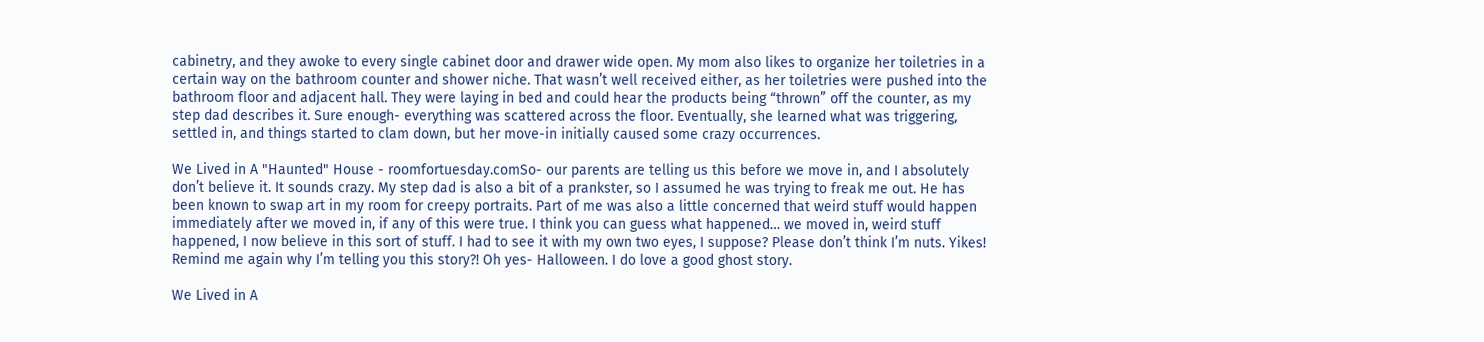cabinetry, and they awoke to every single cabinet door and drawer wide open. My mom also likes to organize her toiletries in a certain way on the bathroom counter and shower niche. That wasn’t well received either, as her toiletries were pushed into the bathroom floor and adjacent hall. They were laying in bed and could hear the products being “thrown” off the counter, as my step dad describes it. Sure enough- everything was scattered across the floor. Eventually, she learned what was triggering, settled in, and things started to clam down, but her move-in initially caused some crazy occurrences.

We Lived in A "Haunted" House - roomfortuesday.comSo- our parents are telling us this before we move in, and I absolutely don’t believe it. It sounds crazy. My step dad is also a bit of a prankster, so I assumed he was trying to freak me out. He has been known to swap art in my room for creepy portraits. Part of me was also a little concerned that weird stuff would happen immediately after we moved in, if any of this were true. I think you can guess what happened… we moved in, weird stuff happened, I now believe in this sort of stuff. I had to see it with my own two eyes, I suppose? Please don’t think I’m nuts. Yikes! Remind me again why I’m telling you this story?! Oh yes- Halloween. I do love a good ghost story.

We Lived in A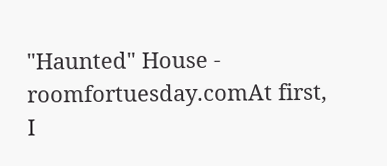"Haunted" House - roomfortuesday.comAt first, I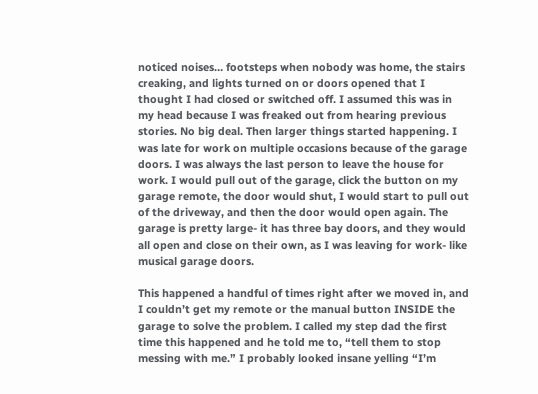noticed noises… footsteps when nobody was home, the stairs creaking, and lights turned on or doors opened that I thought I had closed or switched off. I assumed this was in my head because I was freaked out from hearing previous stories. No big deal. Then larger things started happening. I was late for work on multiple occasions because of the garage doors. I was always the last person to leave the house for work. I would pull out of the garage, click the button on my garage remote, the door would shut, I would start to pull out of the driveway, and then the door would open again. The garage is pretty large- it has three bay doors, and they would all open and close on their own, as I was leaving for work- like musical garage doors.

This happened a handful of times right after we moved in, and I couldn’t get my remote or the manual button INSIDE the garage to solve the problem. I called my step dad the first time this happened and he told me to, “tell them to stop messing with me.” I probably looked insane yelling “I’m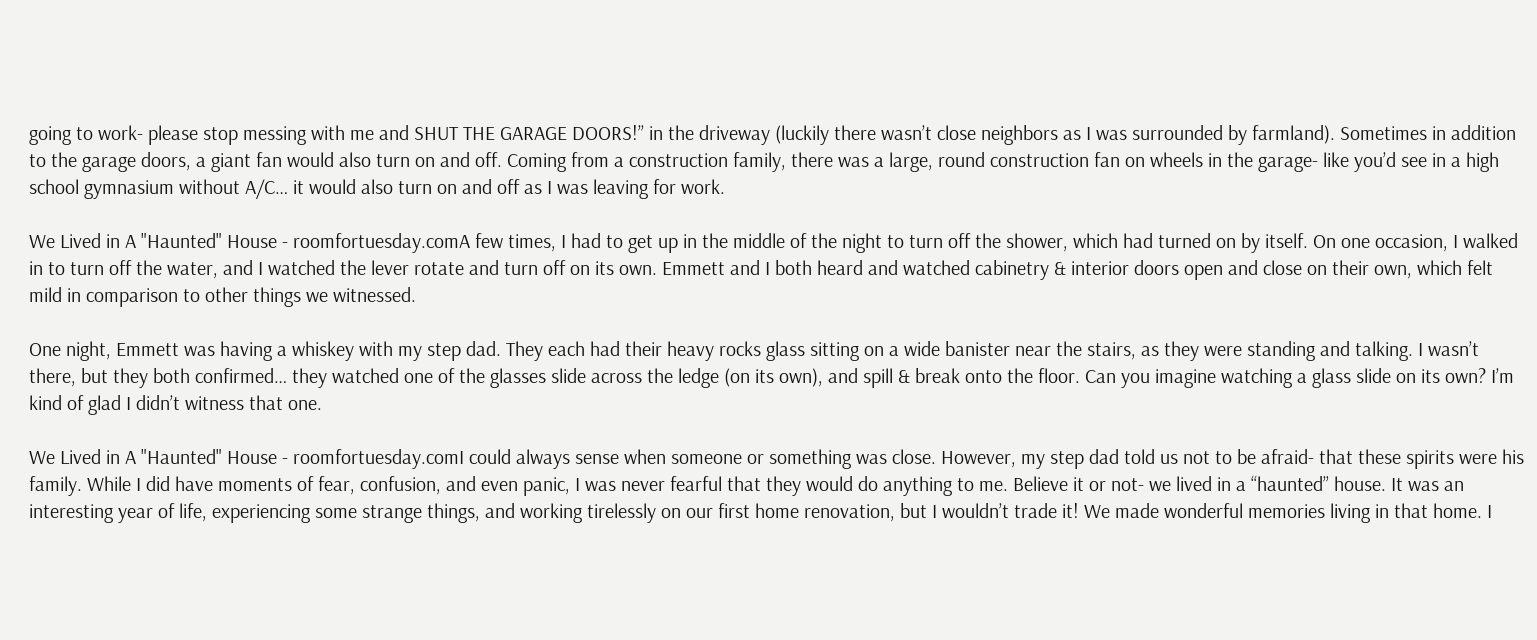going to work- please stop messing with me and SHUT THE GARAGE DOORS!” in the driveway (luckily there wasn’t close neighbors as I was surrounded by farmland). Sometimes in addition to the garage doors, a giant fan would also turn on and off. Coming from a construction family, there was a large, round construction fan on wheels in the garage- like you’d see in a high school gymnasium without A/C… it would also turn on and off as I was leaving for work.

We Lived in A "Haunted" House - roomfortuesday.comA few times, I had to get up in the middle of the night to turn off the shower, which had turned on by itself. On one occasion, I walked in to turn off the water, and I watched the lever rotate and turn off on its own. Emmett and I both heard and watched cabinetry & interior doors open and close on their own, which felt mild in comparison to other things we witnessed.

One night, Emmett was having a whiskey with my step dad. They each had their heavy rocks glass sitting on a wide banister near the stairs, as they were standing and talking. I wasn’t there, but they both confirmed… they watched one of the glasses slide across the ledge (on its own), and spill & break onto the floor. Can you imagine watching a glass slide on its own? I’m kind of glad I didn’t witness that one.

We Lived in A "Haunted" House - roomfortuesday.comI could always sense when someone or something was close. However, my step dad told us not to be afraid- that these spirits were his family. While I did have moments of fear, confusion, and even panic, I was never fearful that they would do anything to me. Believe it or not- we lived in a “haunted” house. It was an interesting year of life, experiencing some strange things, and working tirelessly on our first home renovation, but I wouldn’t trade it! We made wonderful memories living in that home. I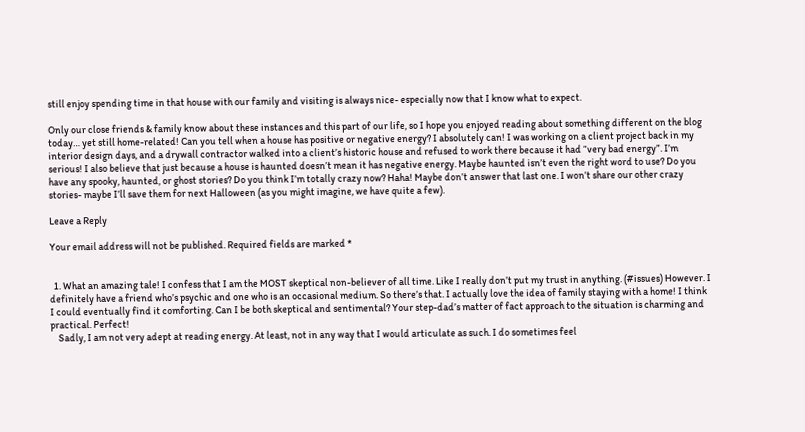still enjoy spending time in that house with our family and visiting is always nice- especially now that I know what to expect.

Only our close friends & family know about these instances and this part of our life, so I hope you enjoyed reading about something different on the blog today… yet still home-related! Can you tell when a house has positive or negative energy? I absolutely can! I was working on a client project back in my interior design days, and a drywall contractor walked into a client’s historic house and refused to work there because it had “very bad energy”. I’m serious! I also believe that just because a house is haunted doesn’t mean it has negative energy. Maybe haunted isn’t even the right word to use? Do you have any spooky, haunted, or ghost stories? Do you think I’m totally crazy now? Haha! Maybe don’t answer that last one. I won’t share our other crazy stories- maybe I’ll save them for next Halloween (as you might imagine, we have quite a few).

Leave a Reply

Your email address will not be published. Required fields are marked *


  1. What an amazing tale! I confess that I am the MOST skeptical non-believer of all time. Like I really don’t put my trust in anything. (#issues) However. I definitely have a friend who’s psychic and one who is an occasional medium. So there’s that. I actually love the idea of family staying with a home! I think I could eventually find it comforting. Can I be both skeptical and sentimental? Your step-dad’s matter of fact approach to the situation is charming and practical. Perfect!
    Sadly, I am not very adept at reading energy. At least, not in any way that I would articulate as such. I do sometimes feel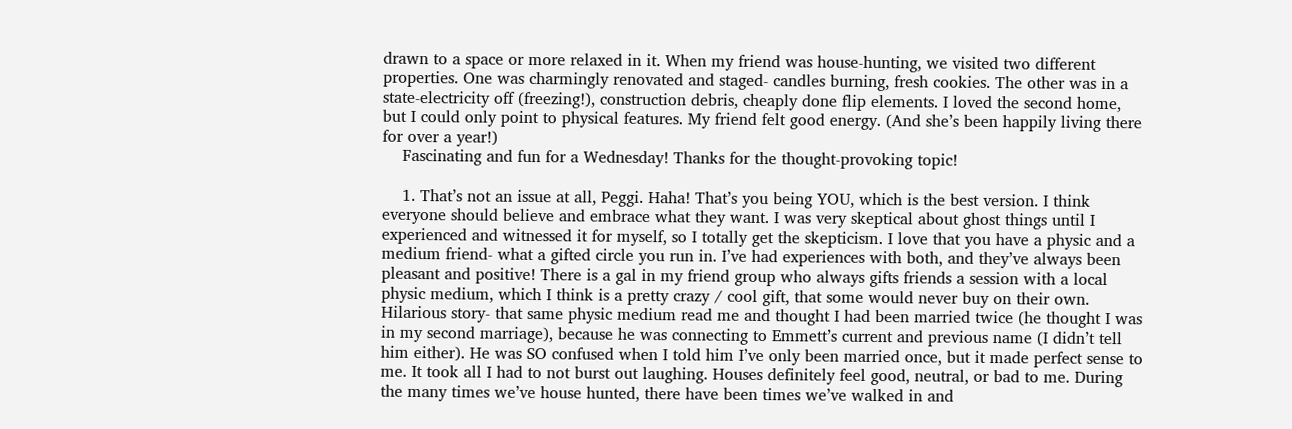drawn to a space or more relaxed in it. When my friend was house-hunting, we visited two different properties. One was charmingly renovated and staged- candles burning, fresh cookies. The other was in a state-electricity off (freezing!), construction debris, cheaply done flip elements. I loved the second home, but I could only point to physical features. My friend felt good energy. (And she’s been happily living there for over a year!)
    Fascinating and fun for a Wednesday! Thanks for the thought-provoking topic!

    1. That’s not an issue at all, Peggi. Haha! That’s you being YOU, which is the best version. I think everyone should believe and embrace what they want. I was very skeptical about ghost things until I experienced and witnessed it for myself, so I totally get the skepticism. I love that you have a physic and a medium friend- what a gifted circle you run in. I’ve had experiences with both, and they’ve always been pleasant and positive! There is a gal in my friend group who always gifts friends a session with a local physic medium, which I think is a pretty crazy / cool gift, that some would never buy on their own. Hilarious story- that same physic medium read me and thought I had been married twice (he thought I was in my second marriage), because he was connecting to Emmett’s current and previous name (I didn’t tell him either). He was SO confused when I told him I’ve only been married once, but it made perfect sense to me. It took all I had to not burst out laughing. Houses definitely feel good, neutral, or bad to me. During the many times we’ve house hunted, there have been times we’ve walked in and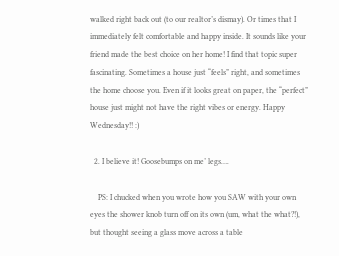walked right back out (to our realtor’s dismay). Or times that I immediately felt comfortable and happy inside. It sounds like your friend made the best choice on her home! I find that topic super fascinating. Sometimes a house just “feels” right, and sometimes the home choose you. Even if it looks great on paper, the “perfect” house just might not have the right vibes or energy. Happy Wednesday!! :)

  2. I believe it! Goosebumps on me’ legs….

    PS: I chucked when you wrote how you SAW with your own eyes the shower knob turn off on its own (um, what the what?!), but thought seeing a glass move across a table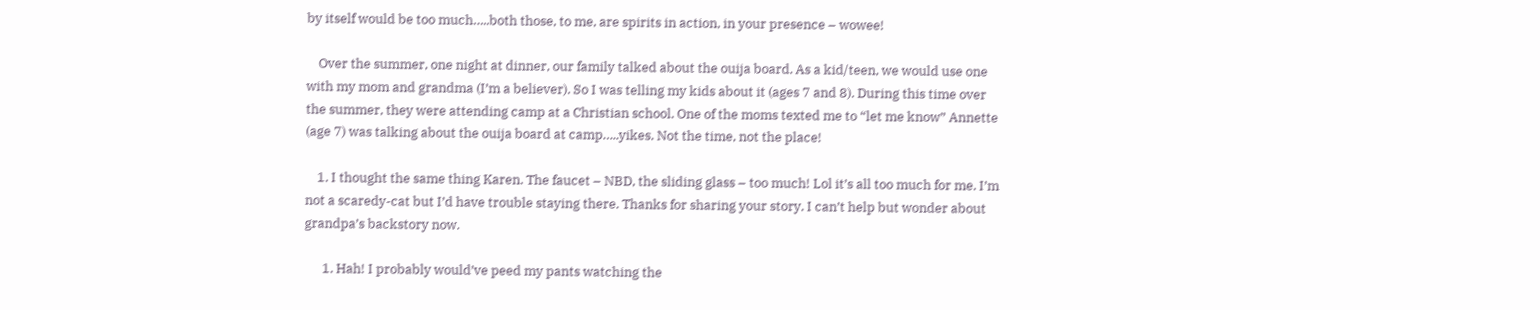by itself would be too much…..both those, to me, are spirits in action, in your presence – wowee!

    Over the summer, one night at dinner, our family talked about the ouija board. As a kid/teen, we would use one with my mom and grandma (I’m a believer). So I was telling my kids about it (ages 7 and 8). During this time over the summer, they were attending camp at a Christian school. One of the moms texted me to “let me know” Annette (age 7) was talking about the ouija board at camp…..yikes. Not the time, not the place!

    1. I thought the same thing Karen. The faucet – NBD, the sliding glass – too much! Lol it’s all too much for me. I’m not a scaredy-cat but I’d have trouble staying there. Thanks for sharing your story. I can’t help but wonder about grandpa’s backstory now.

      1. Hah! I probably would’ve peed my pants watching the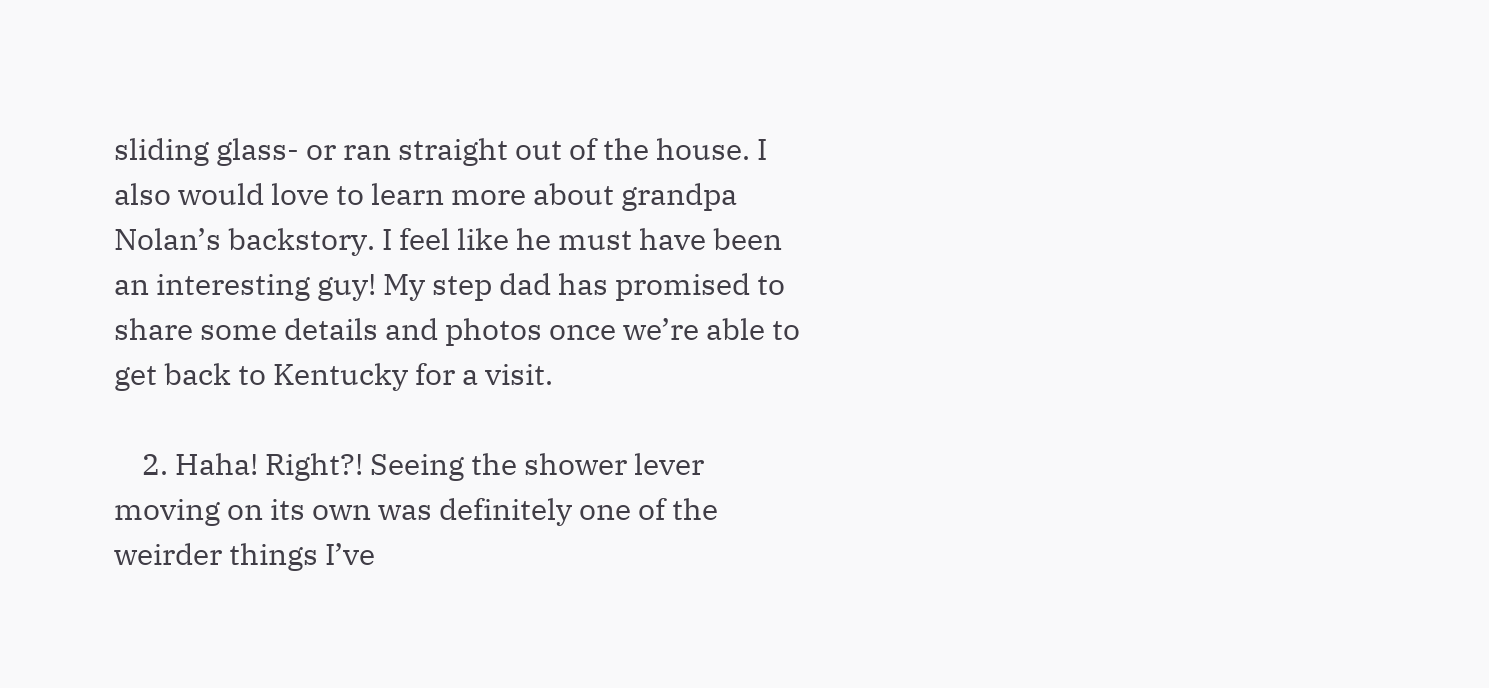sliding glass- or ran straight out of the house. I also would love to learn more about grandpa Nolan’s backstory. I feel like he must have been an interesting guy! My step dad has promised to share some details and photos once we’re able to get back to Kentucky for a visit.

    2. Haha! Right?! Seeing the shower lever moving on its own was definitely one of the weirder things I’ve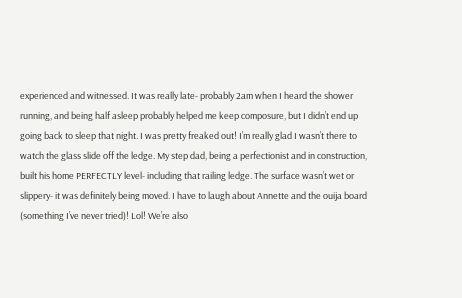experienced and witnessed. It was really late- probably 2am when I heard the shower running, and being half asleep probably helped me keep composure, but I didn’t end up going back to sleep that night. I was pretty freaked out! I’m really glad I wasn’t there to watch the glass slide off the ledge. My step dad, being a perfectionist and in construction, built his home PERFECTLY level- including that railing ledge. The surface wasn’t wet or slippery- it was definitely being moved. I have to laugh about Annette and the ouija board (something I’ve never tried)! Lol! We’re also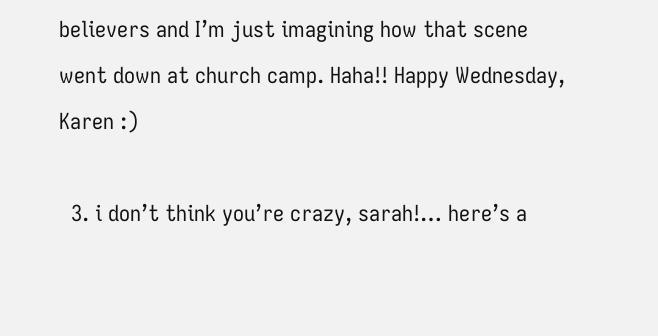believers and I’m just imagining how that scene went down at church camp. Haha!! Happy Wednesday, Karen :)

  3. i don’t think you’re crazy, sarah!… here’s a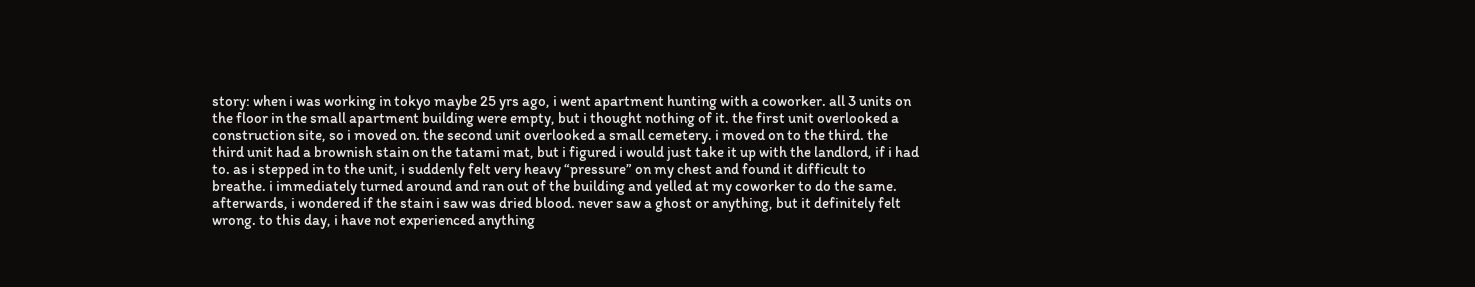story: when i was working in tokyo maybe 25 yrs ago, i went apartment hunting with a coworker. all 3 units on the floor in the small apartment building were empty, but i thought nothing of it. the first unit overlooked a construction site, so i moved on. the second unit overlooked a small cemetery. i moved on to the third. the third unit had a brownish stain on the tatami mat, but i figured i would just take it up with the landlord, if i had to. as i stepped in to the unit, i suddenly felt very heavy “pressure” on my chest and found it difficult to breathe. i immediately turned around and ran out of the building and yelled at my coworker to do the same. afterwards, i wondered if the stain i saw was dried blood. never saw a ghost or anything, but it definitely felt wrong. to this day, i have not experienced anything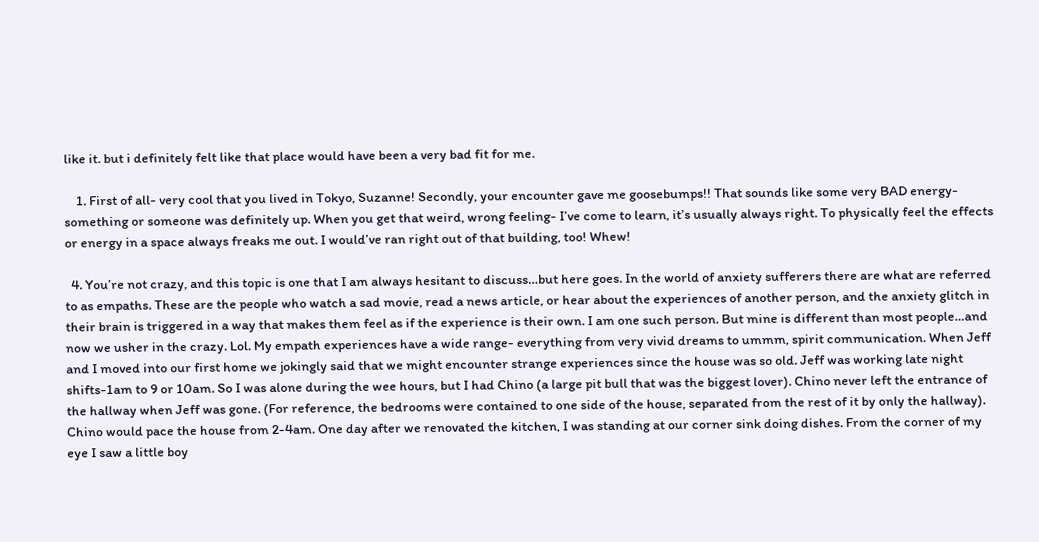like it. but i definitely felt like that place would have been a very bad fit for me.

    1. First of all- very cool that you lived in Tokyo, Suzanne! Secondly, your encounter gave me goosebumps!! That sounds like some very BAD energy- something or someone was definitely up. When you get that weird, wrong feeling- I’ve come to learn, it’s usually always right. To physically feel the effects or energy in a space always freaks me out. I would’ve ran right out of that building, too! Whew!

  4. You’re not crazy, and this topic is one that I am always hesitant to discuss…but here goes. In the world of anxiety sufferers there are what are referred to as empaths. These are the people who watch a sad movie, read a news article, or hear about the experiences of another person, and the anxiety glitch in their brain is triggered in a way that makes them feel as if the experience is their own. I am one such person. But mine is different than most people…and now we usher in the crazy. Lol. My empath experiences have a wide range- everything from very vivid dreams to ummm, spirit communication. When Jeff and I moved into our first home we jokingly said that we might encounter strange experiences since the house was so old. Jeff was working late night shifts-1am to 9 or 10am. So I was alone during the wee hours, but I had Chino (a large pit bull that was the biggest lover). Chino never left the entrance of the hallway when Jeff was gone. (For reference, the bedrooms were contained to one side of the house, separated from the rest of it by only the hallway). Chino would pace the house from 2-4am. One day after we renovated the kitchen, I was standing at our corner sink doing dishes. From the corner of my eye I saw a little boy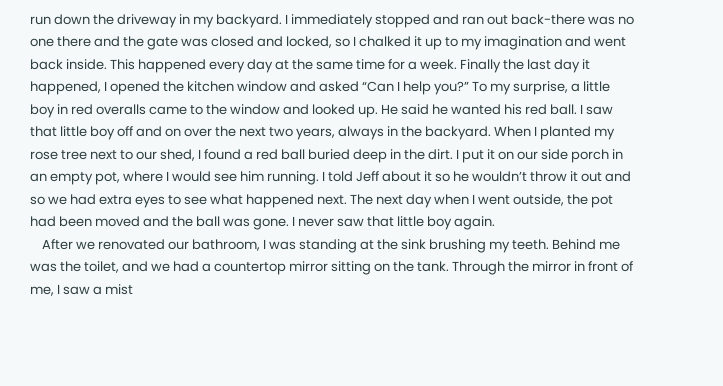run down the driveway in my backyard. I immediately stopped and ran out back-there was no one there and the gate was closed and locked, so I chalked it up to my imagination and went back inside. This happened every day at the same time for a week. Finally the last day it happened, I opened the kitchen window and asked “Can I help you?” To my surprise, a little boy in red overalls came to the window and looked up. He said he wanted his red ball. I saw that little boy off and on over the next two years, always in the backyard. When I planted my rose tree next to our shed, I found a red ball buried deep in the dirt. I put it on our side porch in an empty pot, where I would see him running. I told Jeff about it so he wouldn’t throw it out and so we had extra eyes to see what happened next. The next day when I went outside, the pot had been moved and the ball was gone. I never saw that little boy again.
    After we renovated our bathroom, I was standing at the sink brushing my teeth. Behind me was the toilet, and we had a countertop mirror sitting on the tank. Through the mirror in front of me, I saw a mist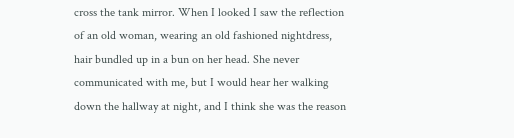cross the tank mirror. When I looked I saw the reflection of an old woman, wearing an old fashioned nightdress, hair bundled up in a bun on her head. She never communicated with me, but I would hear her walking down the hallway at night, and I think she was the reason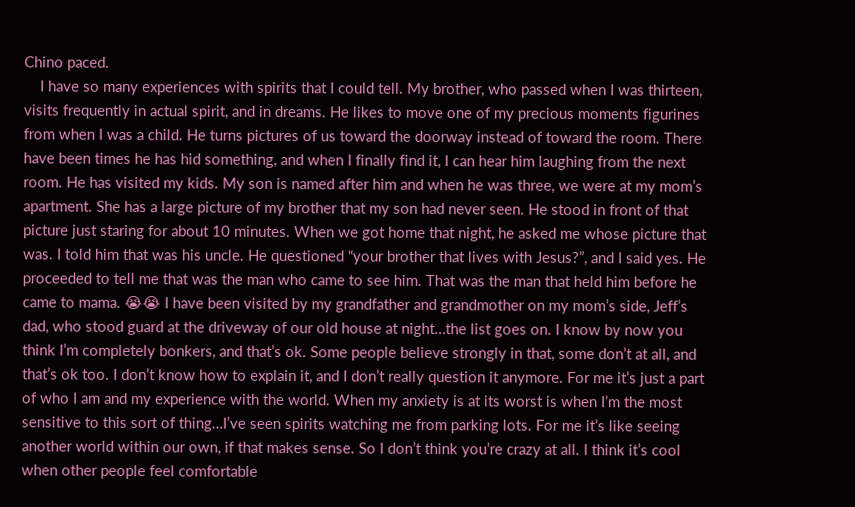Chino paced.
    I have so many experiences with spirits that I could tell. My brother, who passed when I was thirteen, visits frequently in actual spirit, and in dreams. He likes to move one of my precious moments figurines from when I was a child. He turns pictures of us toward the doorway instead of toward the room. There have been times he has hid something, and when I finally find it, I can hear him laughing from the next room. He has visited my kids. My son is named after him and when he was three, we were at my mom’s apartment. She has a large picture of my brother that my son had never seen. He stood in front of that picture just staring for about 10 minutes. When we got home that night, he asked me whose picture that was. I told him that was his uncle. He questioned “your brother that lives with Jesus?”, and I said yes. He proceeded to tell me that was the man who came to see him. That was the man that held him before he came to mama. 😭😭 I have been visited by my grandfather and grandmother on my mom’s side, Jeff’s dad, who stood guard at the driveway of our old house at night…the list goes on. I know by now you think I’m completely bonkers, and that’s ok. Some people believe strongly in that, some don’t at all, and that’s ok too. I don’t know how to explain it, and I don’t really question it anymore. For me it’s just a part of who I am and my experience with the world. When my anxiety is at its worst is when I’m the most sensitive to this sort of thing…I’ve seen spirits watching me from parking lots. For me it’s like seeing another world within our own, if that makes sense. So I don’t think you’re crazy at all. I think it’s cool when other people feel comfortable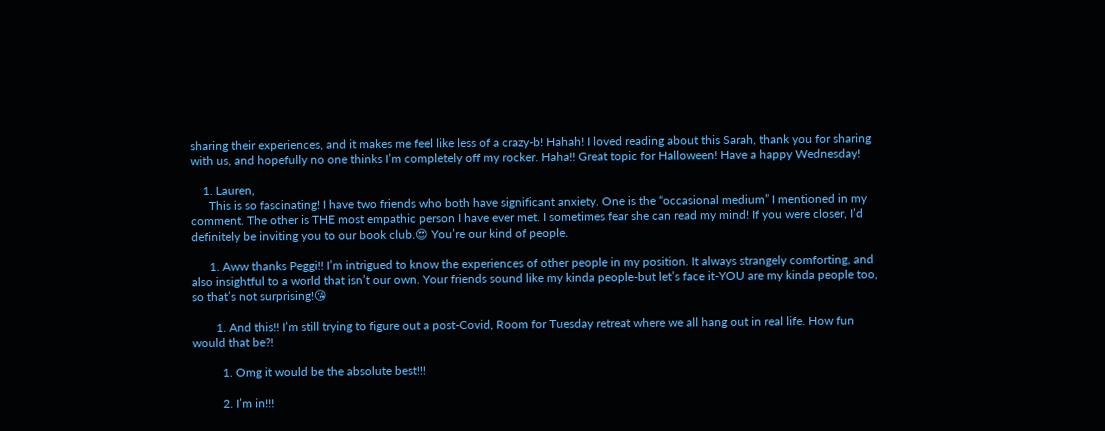sharing their experiences, and it makes me feel like less of a crazy-b! Hahah! I loved reading about this Sarah, thank you for sharing with us, and hopefully no one thinks I’m completely off my rocker. Haha!! Great topic for Halloween! Have a happy Wednesday!

    1. Lauren,
      This is so fascinating! I have two friends who both have significant anxiety. One is the “occasional medium” I mentioned in my comment. The other is THE most empathic person I have ever met. I sometimes fear she can read my mind! If you were closer, I’d definitely be inviting you to our book club.😍 You’re our kind of people.

      1. Aww thanks Peggi!! I’m intrigued to know the experiences of other people in my position. It always strangely comforting, and also insightful to a world that isn’t our own. Your friends sound like my kinda people-but let’s face it-YOU are my kinda people too, so that’s not surprising!😘

        1. And this!! I’m still trying to figure out a post-Covid, Room for Tuesday retreat where we all hang out in real life. How fun would that be?!

          1. Omg it would be the absolute best!!!

          2. I’m in!!!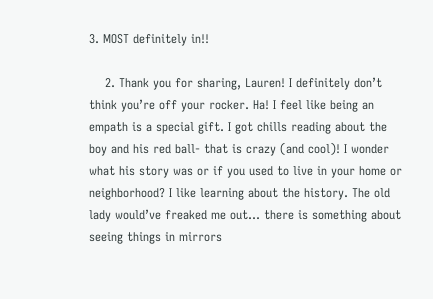3. MOST definitely in!!

    2. Thank you for sharing, Lauren! I definitely don’t think you’re off your rocker. Ha! I feel like being an empath is a special gift. I got chills reading about the boy and his red ball- that is crazy (and cool)! I wonder what his story was or if you used to live in your home or neighborhood? I like learning about the history. The old lady would’ve freaked me out… there is something about seeing things in mirrors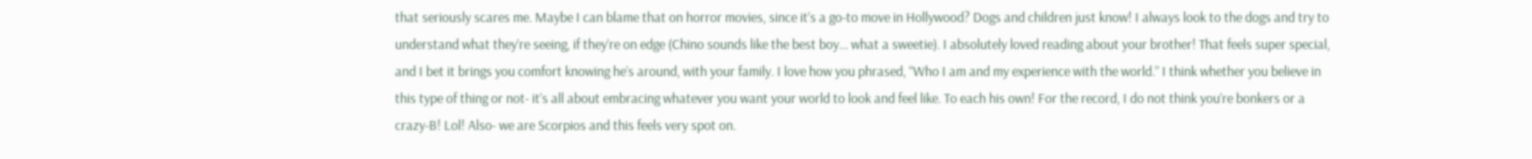that seriously scares me. Maybe I can blame that on horror movies, since it’s a go-to move in Hollywood? Dogs and children just know! I always look to the dogs and try to understand what they’re seeing, if they’re on edge (Chino sounds like the best boy… what a sweetie). I absolutely loved reading about your brother! That feels super special, and I bet it brings you comfort knowing he’s around, with your family. I love how you phrased, “Who I am and my experience with the world.” I think whether you believe in this type of thing or not- it’s all about embracing whatever you want your world to look and feel like. To each his own! For the record, I do not think you’re bonkers or a crazy-B! Lol! Also- we are Scorpios and this feels very spot on.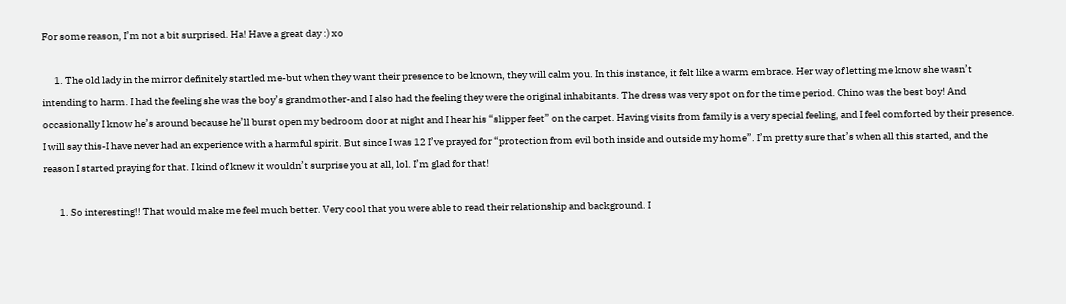For some reason, I’m not a bit surprised. Ha! Have a great day :) xo

      1. The old lady in the mirror definitely startled me-but when they want their presence to be known, they will calm you. In this instance, it felt like a warm embrace. Her way of letting me know she wasn’t intending to harm. I had the feeling she was the boy’s grandmother-and I also had the feeling they were the original inhabitants. The dress was very spot on for the time period. Chino was the best boy! And occasionally I know he’s around because he’ll burst open my bedroom door at night and I hear his “slipper feet” on the carpet. Having visits from family is a very special feeling, and I feel comforted by their presence. I will say this-I have never had an experience with a harmful spirit. But since I was 12 I’ve prayed for “protection from evil both inside and outside my home”. I’m pretty sure that’s when all this started, and the reason I started praying for that. I kind of knew it wouldn’t surprise you at all, lol. I’m glad for that!

        1. So interesting!! That would make me feel much better. Very cool that you were able to read their relationship and background. I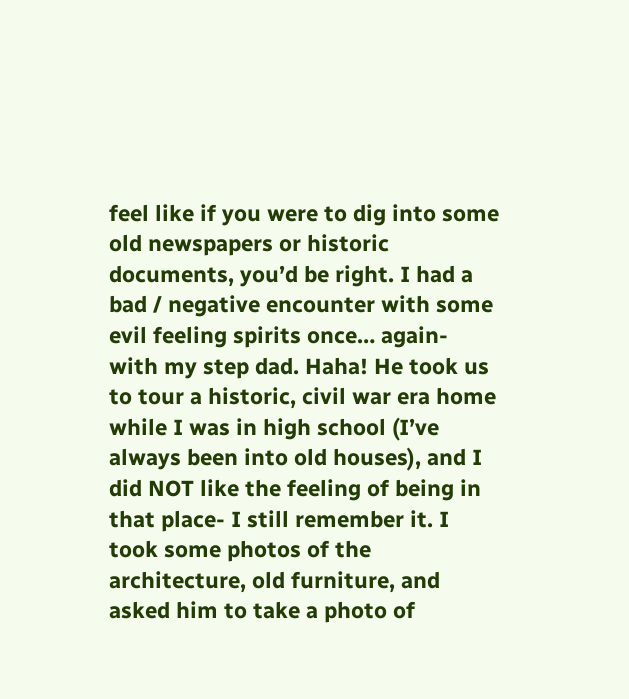feel like if you were to dig into some old newspapers or historic documents, you’d be right. I had a bad / negative encounter with some evil feeling spirits once… again- with my step dad. Haha! He took us to tour a historic, civil war era home while I was in high school (I’ve always been into old houses), and I did NOT like the feeling of being in that place- I still remember it. I took some photos of the architecture, old furniture, and asked him to take a photo of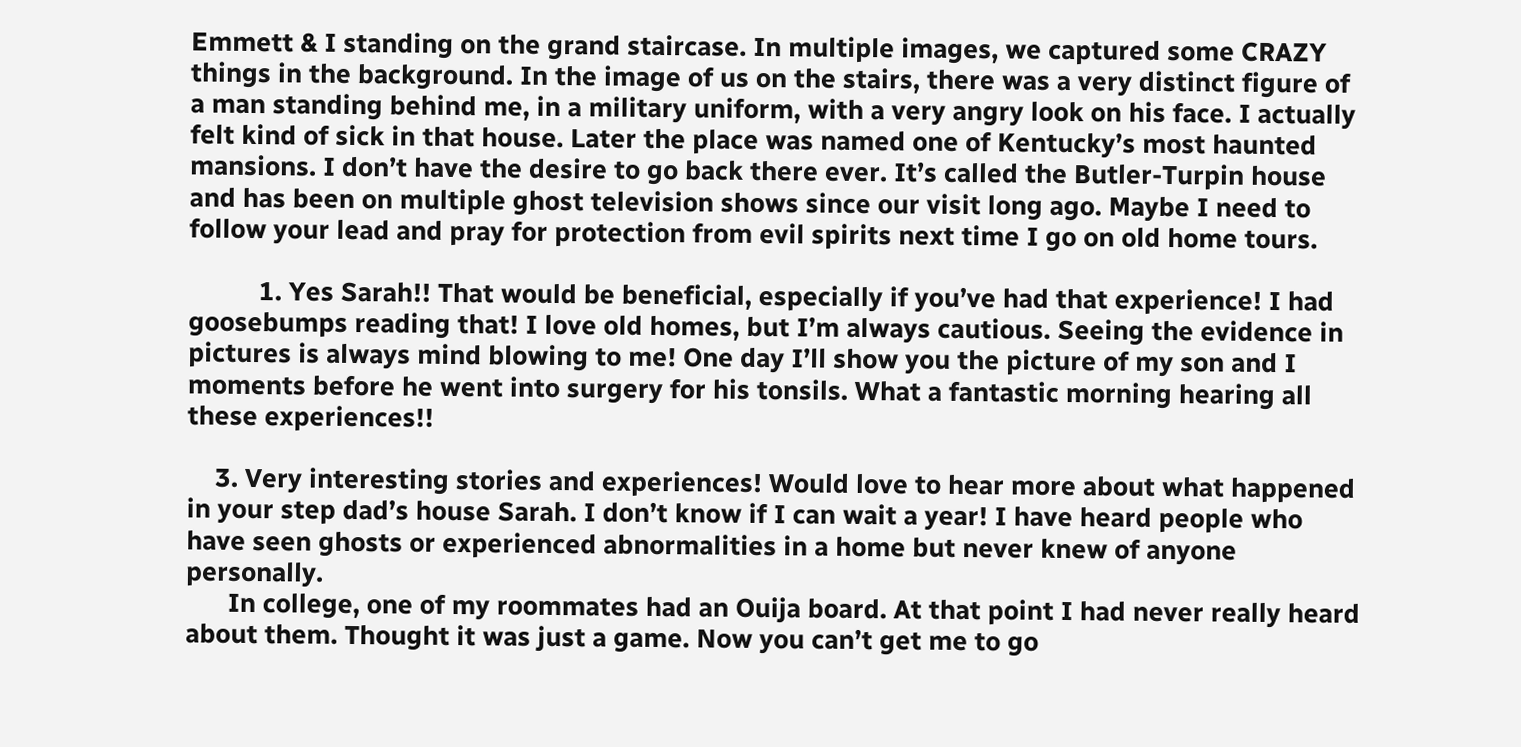Emmett & I standing on the grand staircase. In multiple images, we captured some CRAZY things in the background. In the image of us on the stairs, there was a very distinct figure of a man standing behind me, in a military uniform, with a very angry look on his face. I actually felt kind of sick in that house. Later the place was named one of Kentucky’s most haunted mansions. I don’t have the desire to go back there ever. It’s called the Butler-Turpin house and has been on multiple ghost television shows since our visit long ago. Maybe I need to follow your lead and pray for protection from evil spirits next time I go on old home tours.

          1. Yes Sarah!! That would be beneficial, especially if you’ve had that experience! I had goosebumps reading that! I love old homes, but I’m always cautious. Seeing the evidence in pictures is always mind blowing to me! One day I’ll show you the picture of my son and I moments before he went into surgery for his tonsils. What a fantastic morning hearing all these experiences!!

    3. Very interesting stories and experiences! Would love to hear more about what happened in your step dad’s house Sarah. I don’t know if I can wait a year! I have heard people who have seen ghosts or experienced abnormalities in a home but never knew of anyone personally.
      In college, one of my roommates had an Ouija board. At that point I had never really heard about them. Thought it was just a game. Now you can’t get me to go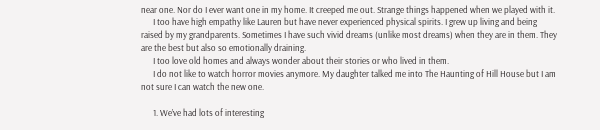near one. Nor do I ever want one in my home. It creeped me out. Strange things happened when we played with it.
      I too have high empathy like Lauren but have never experienced physical spirits. I grew up living and being raised by my grandparents. Sometimes I have such vivid dreams (unlike most dreams) when they are in them. They are the best but also so emotionally draining.
      I too love old homes and always wonder about their stories or who lived in them.
      I do not like to watch horror movies anymore. My daughter talked me into The Haunting of Hill House but I am not sure I can watch the new one.

      1. We’ve had lots of interesting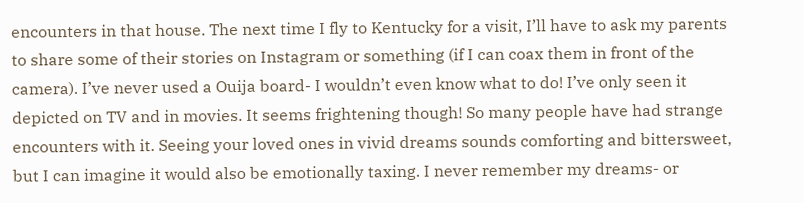encounters in that house. The next time I fly to Kentucky for a visit, I’ll have to ask my parents to share some of their stories on Instagram or something (if I can coax them in front of the camera). I’ve never used a Ouija board- I wouldn’t even know what to do! I’ve only seen it depicted on TV and in movies. It seems frightening though! So many people have had strange encounters with it. Seeing your loved ones in vivid dreams sounds comforting and bittersweet, but I can imagine it would also be emotionally taxing. I never remember my dreams- or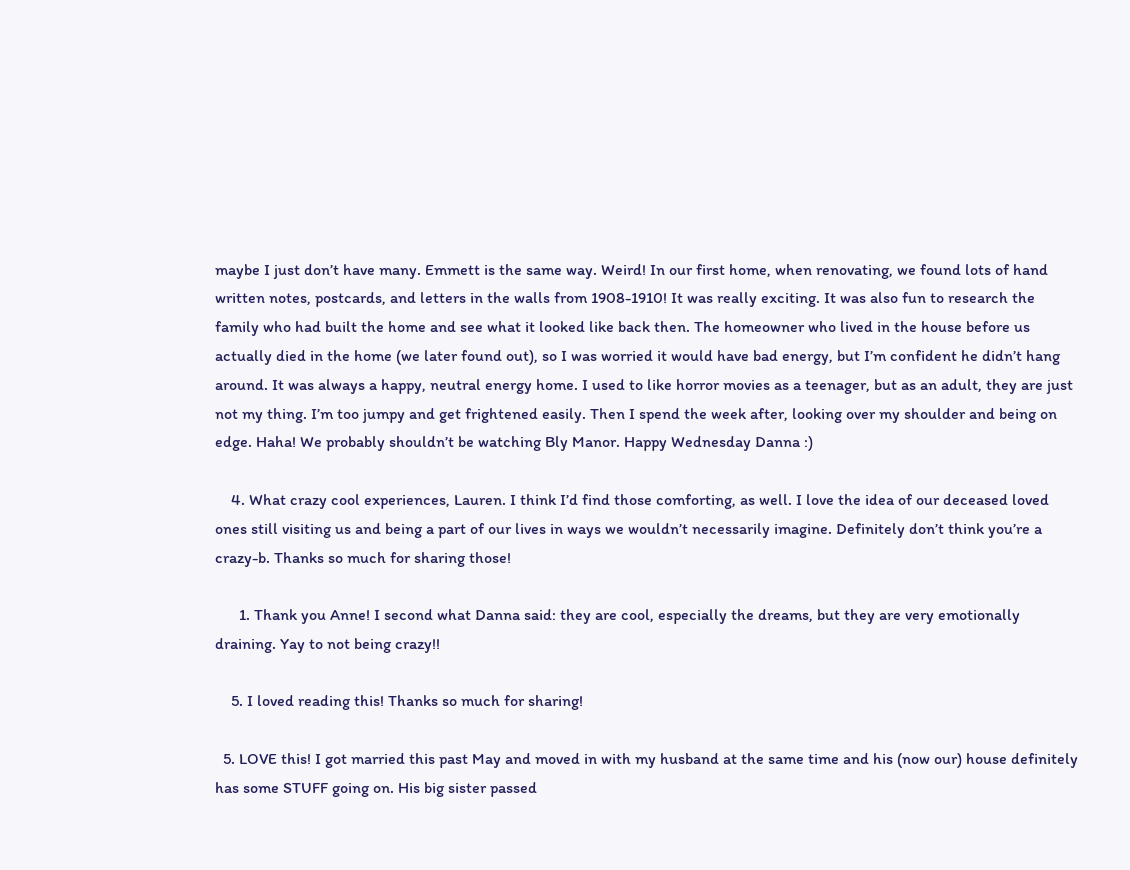maybe I just don’t have many. Emmett is the same way. Weird! In our first home, when renovating, we found lots of hand written notes, postcards, and letters in the walls from 1908-1910! It was really exciting. It was also fun to research the family who had built the home and see what it looked like back then. The homeowner who lived in the house before us actually died in the home (we later found out), so I was worried it would have bad energy, but I’m confident he didn’t hang around. It was always a happy, neutral energy home. I used to like horror movies as a teenager, but as an adult, they are just not my thing. I’m too jumpy and get frightened easily. Then I spend the week after, looking over my shoulder and being on edge. Haha! We probably shouldn’t be watching Bly Manor. Happy Wednesday Danna :)

    4. What crazy cool experiences, Lauren. I think I’d find those comforting, as well. I love the idea of our deceased loved ones still visiting us and being a part of our lives in ways we wouldn’t necessarily imagine. Definitely don’t think you’re a crazy-b. Thanks so much for sharing those!

      1. Thank you Anne! I second what Danna said: they are cool, especially the dreams, but they are very emotionally draining. Yay to not being crazy!!

    5. I loved reading this! Thanks so much for sharing!

  5. LOVE this! I got married this past May and moved in with my husband at the same time and his (now our) house definitely has some STUFF going on. His big sister passed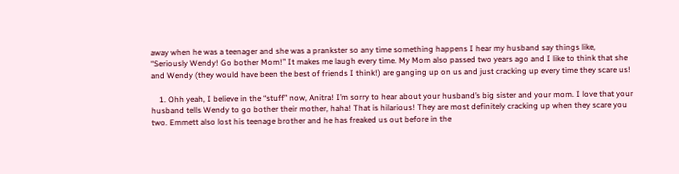away when he was a teenager and she was a prankster so any time something happens I hear my husband say things like, “Seriously Wendy! Go bother Mom!” It makes me laugh every time. My Mom also passed two years ago and I like to think that she and Wendy (they would have been the best of friends I think!) are ganging up on us and just cracking up every time they scare us!

    1. Ohh yeah, I believe in the “stuff” now, Anitra! I’m sorry to hear about your husband’s big sister and your mom. I love that your husband tells Wendy to go bother their mother, haha! That is hilarious! They are most definitely cracking up when they scare you two. Emmett also lost his teenage brother and he has freaked us out before in the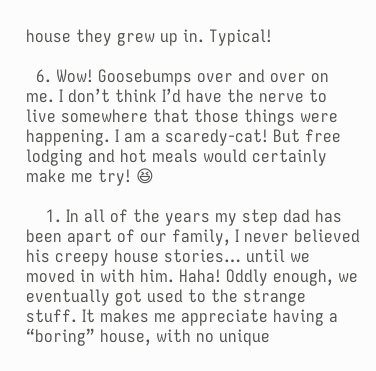house they grew up in. Typical!

  6. Wow! Goosebumps over and over on me. I don’t think I’d have the nerve to live somewhere that those things were happening. I am a scaredy-cat! But free lodging and hot meals would certainly make me try! 😆

    1. In all of the years my step dad has been apart of our family, I never believed his creepy house stories… until we moved in with him. Haha! Oddly enough, we eventually got used to the strange stuff. It makes me appreciate having a “boring” house, with no unique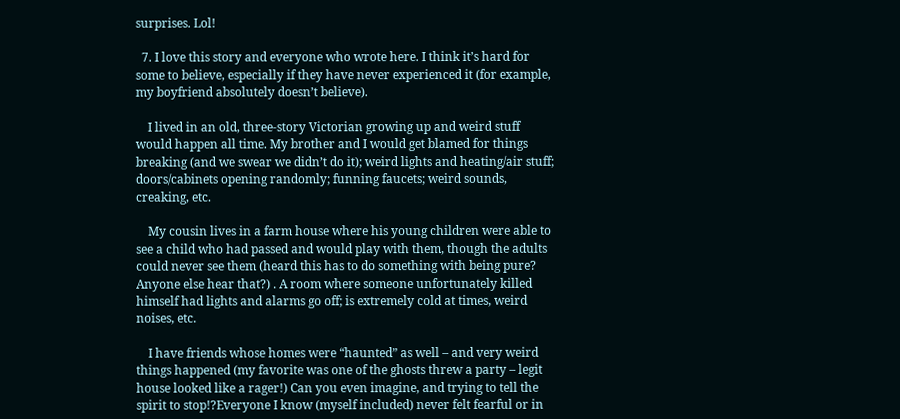surprises. Lol!

  7. I love this story and everyone who wrote here. I think it’s hard for some to believe, especially if they have never experienced it (for example, my boyfriend absolutely doesn’t believe).

    I lived in an old, three-story Victorian growing up and weird stuff would happen all time. My brother and I would get blamed for things breaking (and we swear we didn’t do it); weird lights and heating/air stuff; doors/cabinets opening randomly; funning faucets; weird sounds, creaking, etc.

    My cousin lives in a farm house where his young children were able to see a child who had passed and would play with them, though the adults could never see them (heard this has to do something with being pure? Anyone else hear that?) . A room where someone unfortunately killed himself had lights and alarms go off; is extremely cold at times, weird noises, etc.

    I have friends whose homes were “haunted” as well – and very weird things happened (my favorite was one of the ghosts threw a party – legit house looked like a rager!) Can you even imagine, and trying to tell the spirit to stop!?Everyone I know (myself included) never felt fearful or in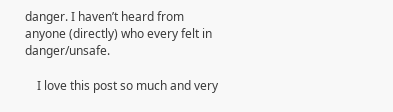danger. I haven’t heard from anyone (directly) who every felt in danger/unsafe.

    I love this post so much and very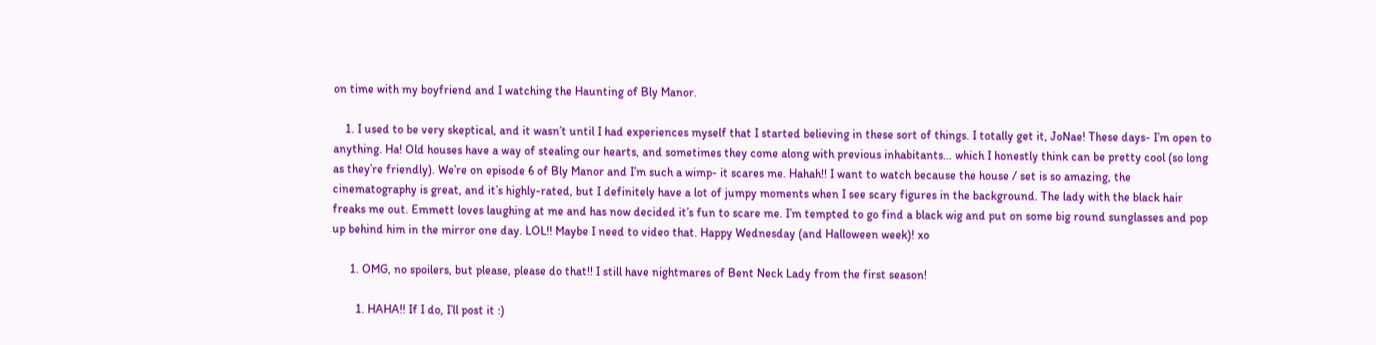on time with my boyfriend and I watching the Haunting of Bly Manor.

    1. I used to be very skeptical, and it wasn’t until I had experiences myself that I started believing in these sort of things. I totally get it, JoNae! These days- I’m open to anything. Ha! Old houses have a way of stealing our hearts, and sometimes they come along with previous inhabitants… which I honestly think can be pretty cool (so long as they’re friendly). We’re on episode 6 of Bly Manor and I’m such a wimp- it scares me. Hahah!! I want to watch because the house / set is so amazing, the cinematography is great, and it’s highly-rated, but I definitely have a lot of jumpy moments when I see scary figures in the background. The lady with the black hair freaks me out. Emmett loves laughing at me and has now decided it’s fun to scare me. I’m tempted to go find a black wig and put on some big round sunglasses and pop up behind him in the mirror one day. LOL!! Maybe I need to video that. Happy Wednesday (and Halloween week)! xo

      1. OMG, no spoilers, but please, please do that!! I still have nightmares of Bent Neck Lady from the first season!

        1. HAHA!! If I do, I’ll post it :)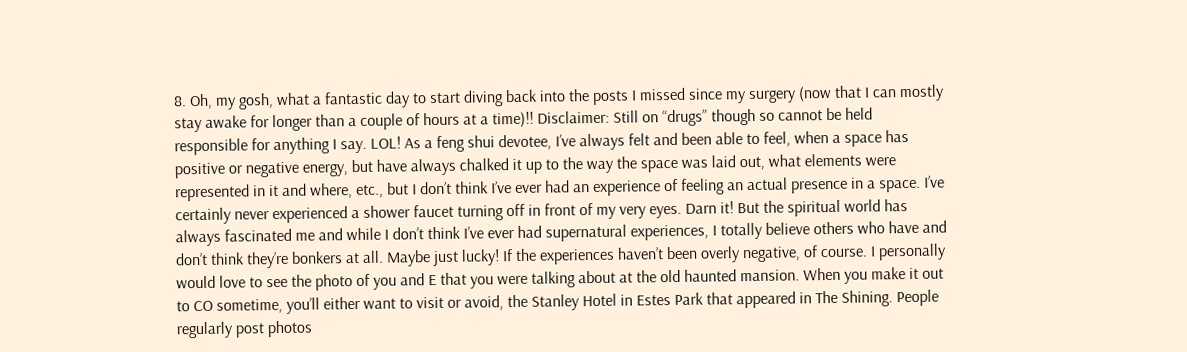8. Oh, my gosh, what a fantastic day to start diving back into the posts I missed since my surgery (now that I can mostly stay awake for longer than a couple of hours at a time)!! Disclaimer: Still on “drugs” though so cannot be held responsible for anything I say. LOL! As a feng shui devotee, I’ve always felt and been able to feel, when a space has positive or negative energy, but have always chalked it up to the way the space was laid out, what elements were represented in it and where, etc., but I don’t think I’ve ever had an experience of feeling an actual presence in a space. I’ve certainly never experienced a shower faucet turning off in front of my very eyes. Darn it! But the spiritual world has always fascinated me and while I don’t think I’ve ever had supernatural experiences, I totally believe others who have and don’t think they’re bonkers at all. Maybe just lucky! If the experiences haven’t been overly negative, of course. I personally would love to see the photo of you and E that you were talking about at the old haunted mansion. When you make it out to CO sometime, you’ll either want to visit or avoid, the Stanley Hotel in Estes Park that appeared in The Shining. People regularly post photos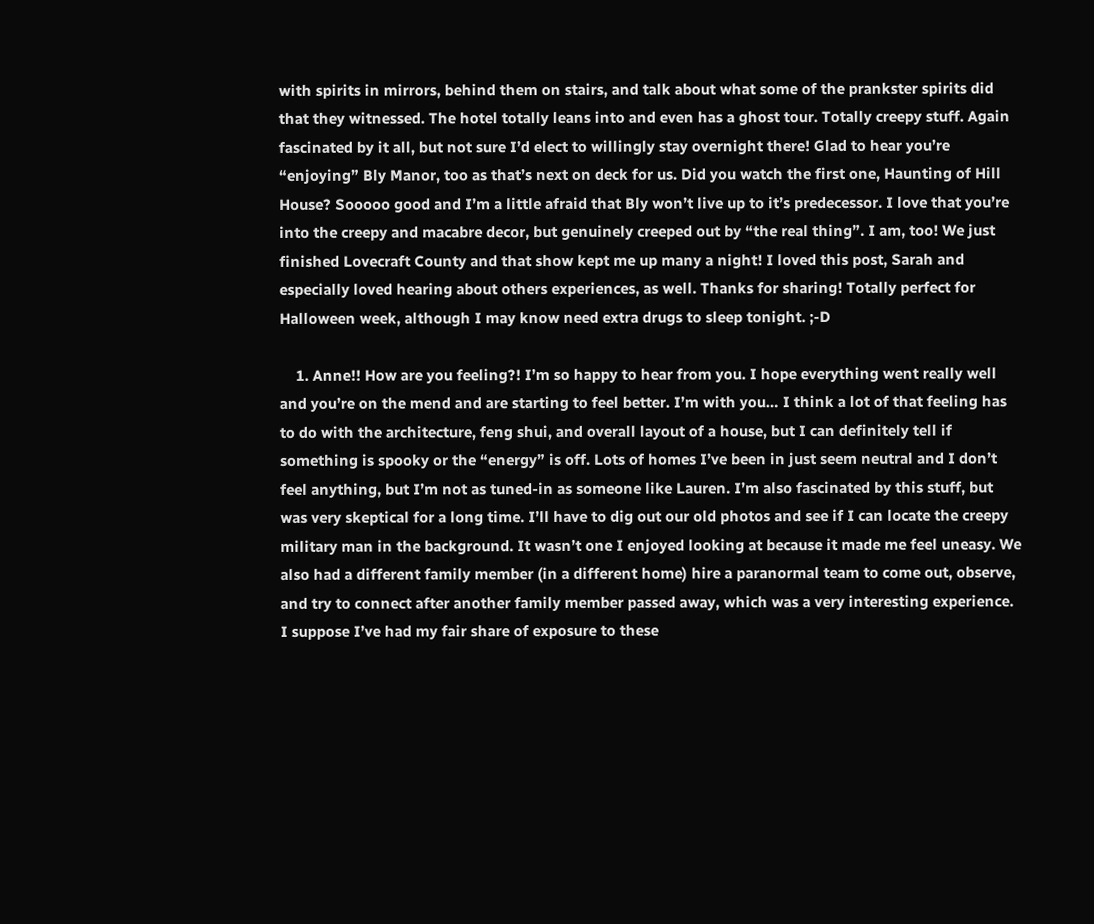with spirits in mirrors, behind them on stairs, and talk about what some of the prankster spirits did that they witnessed. The hotel totally leans into and even has a ghost tour. Totally creepy stuff. Again fascinated by it all, but not sure I’d elect to willingly stay overnight there! Glad to hear you’re “enjoying” Bly Manor, too as that’s next on deck for us. Did you watch the first one, Haunting of Hill House? Sooooo good and I’m a little afraid that Bly won’t live up to it’s predecessor. I love that you’re into the creepy and macabre decor, but genuinely creeped out by “the real thing”. I am, too! We just finished Lovecraft County and that show kept me up many a night! I loved this post, Sarah and especially loved hearing about others experiences, as well. Thanks for sharing! Totally perfect for Halloween week, although I may know need extra drugs to sleep tonight. ;-D

    1. Anne!! How are you feeling?! I’m so happy to hear from you. I hope everything went really well and you’re on the mend and are starting to feel better. I’m with you… I think a lot of that feeling has to do with the architecture, feng shui, and overall layout of a house, but I can definitely tell if something is spooky or the “energy” is off. Lots of homes I’ve been in just seem neutral and I don’t feel anything, but I’m not as tuned-in as someone like Lauren. I’m also fascinated by this stuff, but was very skeptical for a long time. I’ll have to dig out our old photos and see if I can locate the creepy military man in the background. It wasn’t one I enjoyed looking at because it made me feel uneasy. We also had a different family member (in a different home) hire a paranormal team to come out, observe, and try to connect after another family member passed away, which was a very interesting experience. I suppose I’ve had my fair share of exposure to these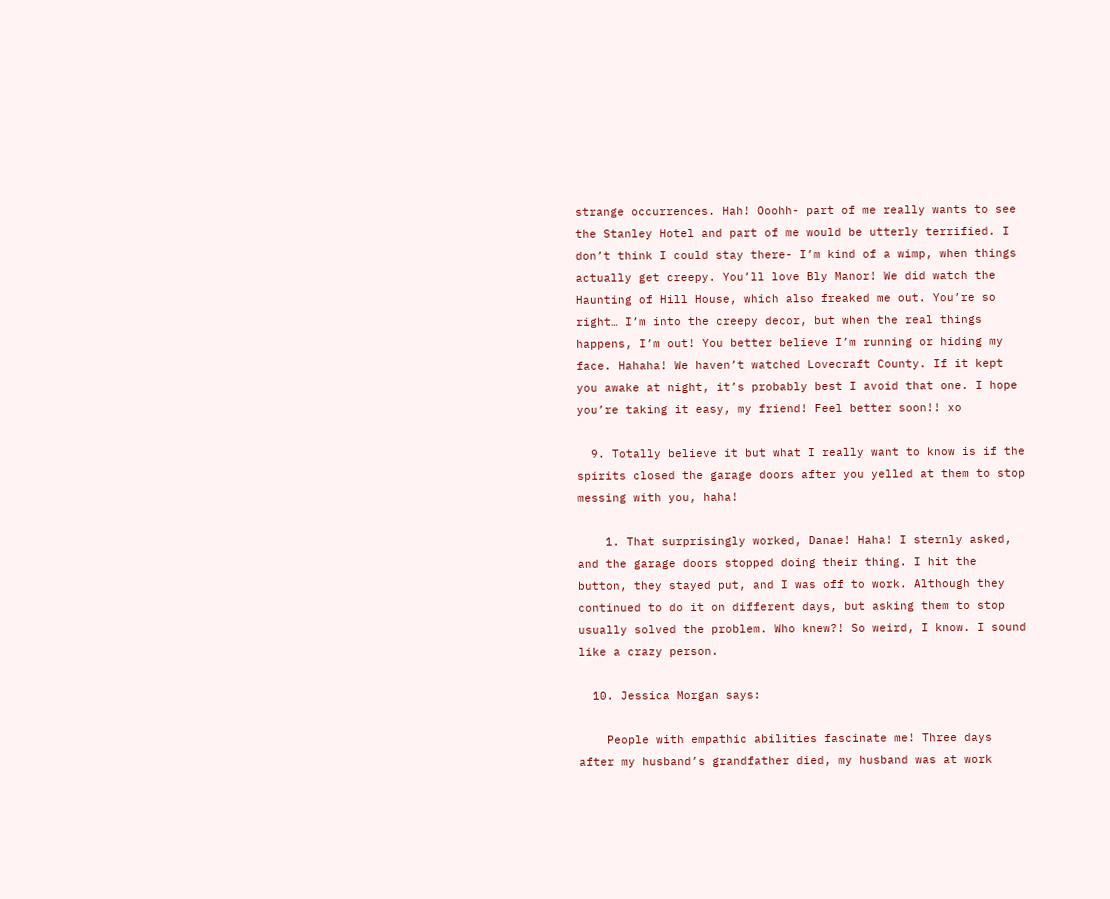strange occurrences. Hah! Ooohh- part of me really wants to see the Stanley Hotel and part of me would be utterly terrified. I don’t think I could stay there- I’m kind of a wimp, when things actually get creepy. You’ll love Bly Manor! We did watch the Haunting of Hill House, which also freaked me out. You’re so right… I’m into the creepy decor, but when the real things happens, I’m out! You better believe I’m running or hiding my face. Hahaha! We haven’t watched Lovecraft County. If it kept you awake at night, it’s probably best I avoid that one. I hope you’re taking it easy, my friend! Feel better soon!! xo

  9. Totally believe it but what I really want to know is if the spirits closed the garage doors after you yelled at them to stop messing with you, haha!

    1. That surprisingly worked, Danae! Haha! I sternly asked, and the garage doors stopped doing their thing. I hit the button, they stayed put, and I was off to work. Although they continued to do it on different days, but asking them to stop usually solved the problem. Who knew?! So weird, I know. I sound like a crazy person.

  10. Jessica Morgan says:

    People with empathic abilities fascinate me! Three days after my husband’s grandfather died, my husband was at work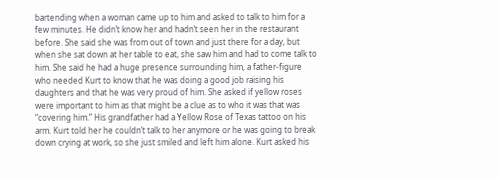bartending when a woman came up to him and asked to talk to him for a few minutes. He didn’t know her and hadn’t seen her in the restaurant before. She said she was from out of town and just there for a day, but when she sat down at her table to eat, she saw him and had to come talk to him. She said he had a huge presence surrounding him, a father-figure who needed Kurt to know that he was doing a good job raising his daughters and that he was very proud of him. She asked if yellow roses were important to him as that might be a clue as to who it was that was “covering him.” His grandfather had a Yellow Rose of Texas tattoo on his arm. Kurt told her he couldn’t talk to her anymore or he was going to break down crying at work, so she just smiled and left him alone. Kurt asked his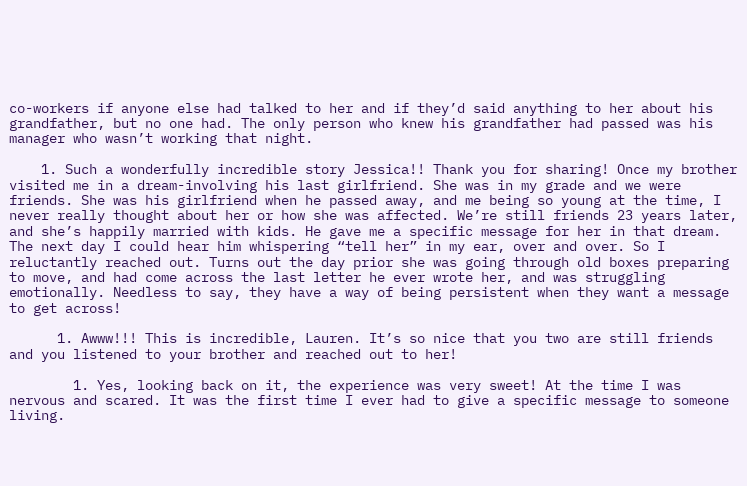co-workers if anyone else had talked to her and if they’d said anything to her about his grandfather, but no one had. The only person who knew his grandfather had passed was his manager who wasn’t working that night.

    1. Such a wonderfully incredible story Jessica!! Thank you for sharing! Once my brother visited me in a dream-involving his last girlfriend. She was in my grade and we were friends. She was his girlfriend when he passed away, and me being so young at the time, I never really thought about her or how she was affected. We’re still friends 23 years later, and she’s happily married with kids. He gave me a specific message for her in that dream. The next day I could hear him whispering “tell her” in my ear, over and over. So I reluctantly reached out. Turns out the day prior she was going through old boxes preparing to move, and had come across the last letter he ever wrote her, and was struggling emotionally. Needless to say, they have a way of being persistent when they want a message to get across!

      1. Awww!!! This is incredible, Lauren. It’s so nice that you two are still friends and you listened to your brother and reached out to her!

        1. Yes, looking back on it, the experience was very sweet! At the time I was nervous and scared. It was the first time I ever had to give a specific message to someone living.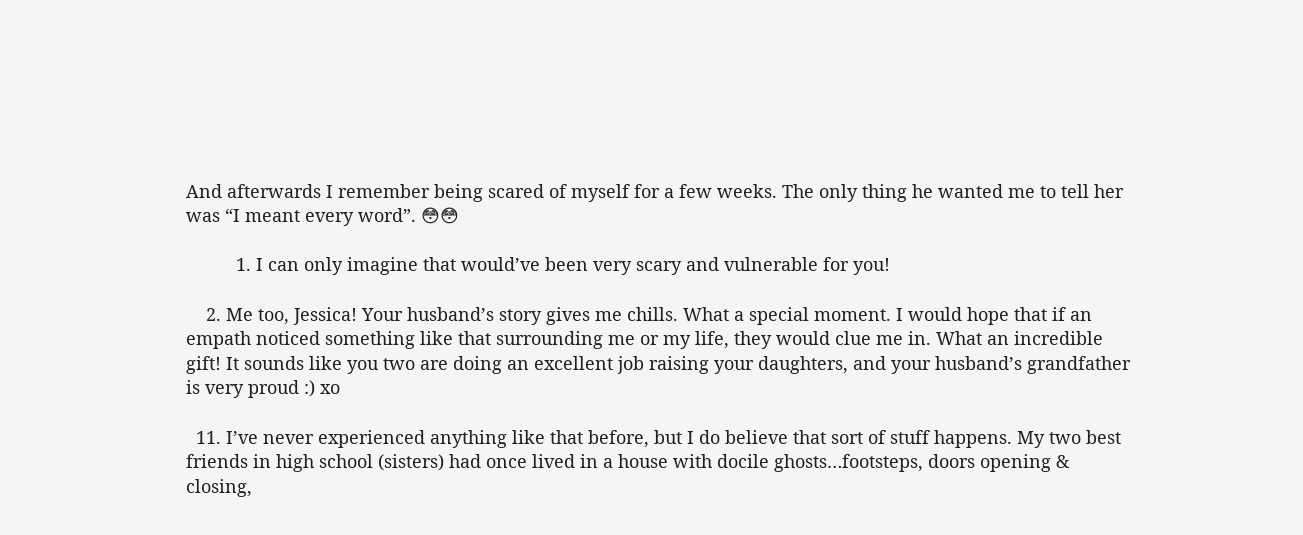And afterwards I remember being scared of myself for a few weeks. The only thing he wanted me to tell her was “I meant every word”. 😳😳

          1. I can only imagine that would’ve been very scary and vulnerable for you!

    2. Me too, Jessica! Your husband’s story gives me chills. What a special moment. I would hope that if an empath noticed something like that surrounding me or my life, they would clue me in. What an incredible gift! It sounds like you two are doing an excellent job raising your daughters, and your husband’s grandfather is very proud :) xo

  11. I’ve never experienced anything like that before, but I do believe that sort of stuff happens. My two best friends in high school (sisters) had once lived in a house with docile ghosts…footsteps, doors opening & closing,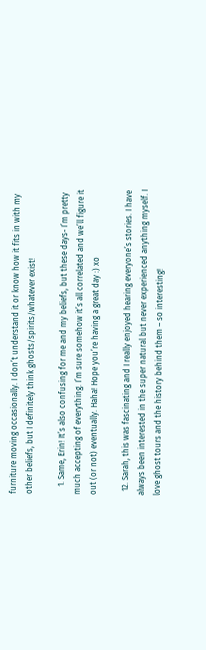furniture moving occasionally. I don’t understand it or know how it fits in with my other beliefs, but I definitely think ghosts/spirits/whatever exist!

    1. Same, Erin! It’s also confusing for me and my beliefs, but these days- I’m pretty much accepting of everything. I’m sure somehow it’s all correlated and we’ll figure it out (or not) eventually. Haha! Hope you’re having a great day :) xo

  12. Sarah, this was fascinating and I really enjoyed hearing everyone’s stories. I have always been interested in the super natural but never experienced anything myself. I love ghost tours and the history behind them – so interesting!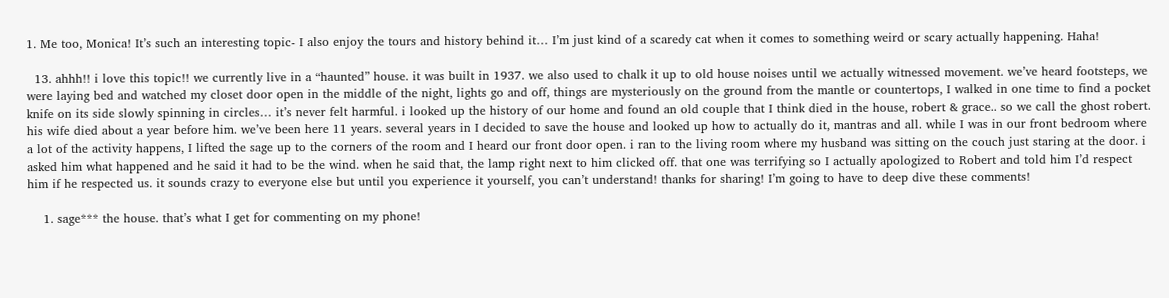1. Me too, Monica! It’s such an interesting topic- I also enjoy the tours and history behind it… I’m just kind of a scaredy cat when it comes to something weird or scary actually happening. Haha!

  13. ahhh!! i love this topic!! we currently live in a “haunted” house. it was built in 1937. we also used to chalk it up to old house noises until we actually witnessed movement. we’ve heard footsteps, we were laying bed and watched my closet door open in the middle of the night, lights go and off, things are mysteriously on the ground from the mantle or countertops, I walked in one time to find a pocket knife on its side slowly spinning in circles… it’s never felt harmful. i looked up the history of our home and found an old couple that I think died in the house, robert & grace.. so we call the ghost robert. his wife died about a year before him. we’ve been here 11 years. several years in I decided to save the house and looked up how to actually do it, mantras and all. while I was in our front bedroom where a lot of the activity happens, I lifted the sage up to the corners of the room and I heard our front door open. i ran to the living room where my husband was sitting on the couch just staring at the door. i asked him what happened and he said it had to be the wind. when he said that, the lamp right next to him clicked off. that one was terrifying so I actually apologized to Robert and told him I’d respect him if he respected us. it sounds crazy to everyone else but until you experience it yourself, you can’t understand! thanks for sharing! I’m going to have to deep dive these comments!

    1. sage*** the house. that’s what I get for commenting on my phone!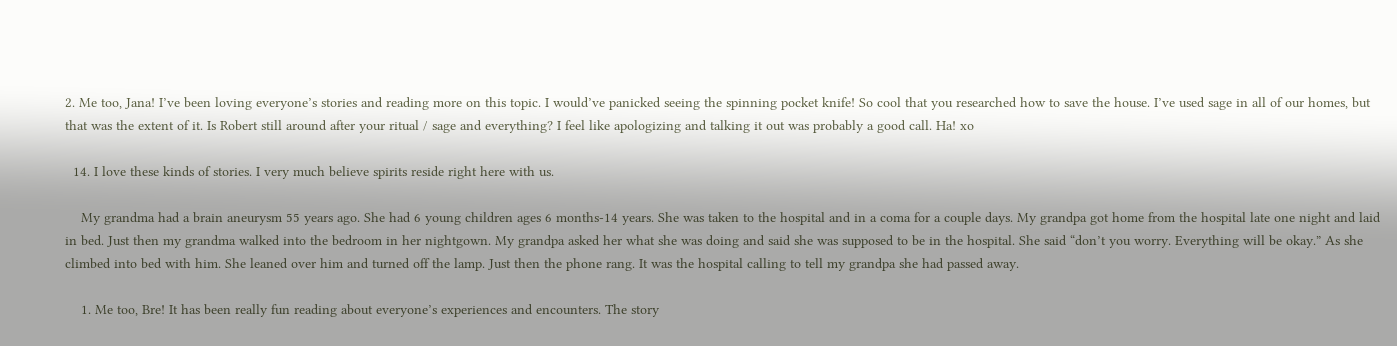2. Me too, Jana! I’ve been loving everyone’s stories and reading more on this topic. I would’ve panicked seeing the spinning pocket knife! So cool that you researched how to save the house. I’ve used sage in all of our homes, but that was the extent of it. Is Robert still around after your ritual / sage and everything? I feel like apologizing and talking it out was probably a good call. Ha! xo

  14. I love these kinds of stories. I very much believe spirits reside right here with us.

    My grandma had a brain aneurysm 55 years ago. She had 6 young children ages 6 months-14 years. She was taken to the hospital and in a coma for a couple days. My grandpa got home from the hospital late one night and laid in bed. Just then my grandma walked into the bedroom in her nightgown. My grandpa asked her what she was doing and said she was supposed to be in the hospital. She said “don’t you worry. Everything will be okay.” As she climbed into bed with him. She leaned over him and turned off the lamp. Just then the phone rang. It was the hospital calling to tell my grandpa she had passed away.

    1. Me too, Bre! It has been really fun reading about everyone’s experiences and encounters. The story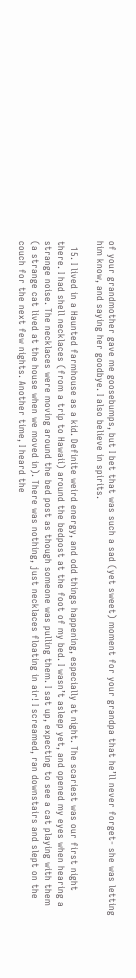of your grandmother gave me goosebumps, but I bet that was such a sad (yet sweet) moment for your grandpa that he’ll never forget- she was letting him know, and saying her goodbye. I also believe in spirits.

  15. I lived in a Haunted farmhouse as a kid. Definite weird energy, and odd things happening, especially at night. The scariest was our first night there. I had shell necklaces (from a trip to Hawaii) around the bedpost at the foot of my bed. I wasn’t asleep yet, and opened my eyes when hearing a strange noise. The necklaces were moving around the bed post as though someone was pulling them. I sat up, expecting to see a cat playing with them (a strange cat lived at the house when we moved in). There was nothing, just necklaces floating in air! I screamed, ran downstairs and slept on the couch for the next few nights. Another time, I heard the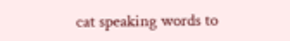cat speaking words to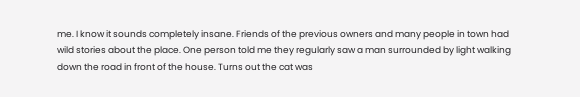me. I know it sounds completely insane. Friends of the previous owners and many people in town had wild stories about the place. One person told me they regularly saw a man surrounded by light walking down the road in front of the house. Turns out the cat was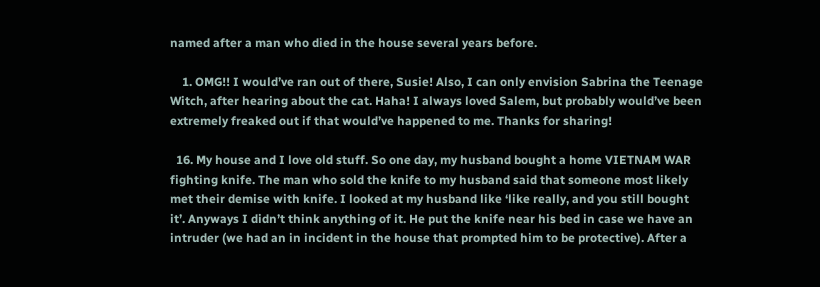named after a man who died in the house several years before.

    1. OMG!! I would’ve ran out of there, Susie! Also, I can only envision Sabrina the Teenage Witch, after hearing about the cat. Haha! I always loved Salem, but probably would’ve been extremely freaked out if that would’ve happened to me. Thanks for sharing!

  16. My house and I love old stuff. So one day, my husband bought a home VIETNAM WAR fighting knife. The man who sold the knife to my husband said that someone most likely met their demise with knife. I looked at my husband like ‘like really, and you still bought it’. Anyways I didn’t think anything of it. He put the knife near his bed in case we have an intruder (we had an in incident in the house that prompted him to be protective). After a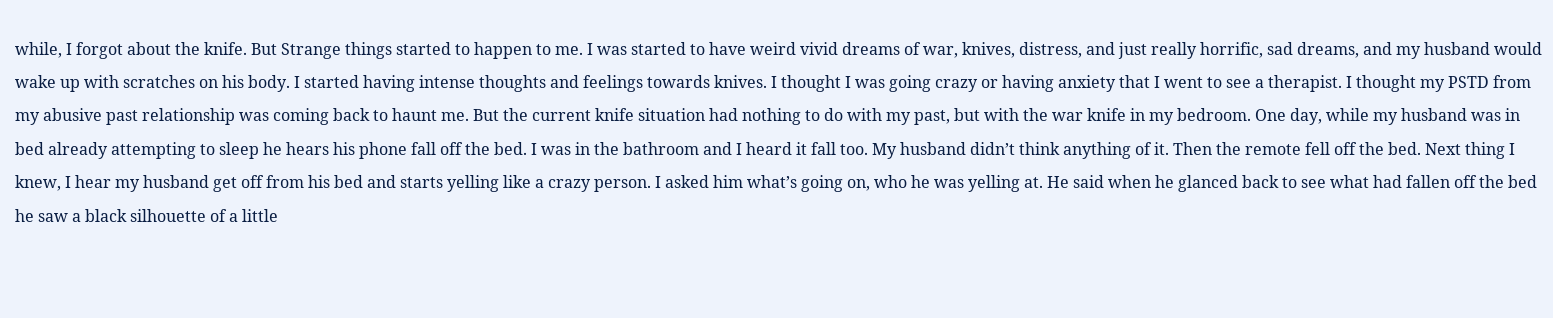while, I forgot about the knife. But Strange things started to happen to me. I was started to have weird vivid dreams of war, knives, distress, and just really horrific, sad dreams, and my husband would wake up with scratches on his body. I started having intense thoughts and feelings towards knives. I thought I was going crazy or having anxiety that I went to see a therapist. I thought my PSTD from my abusive past relationship was coming back to haunt me. But the current knife situation had nothing to do with my past, but with the war knife in my bedroom. One day, while my husband was in bed already attempting to sleep he hears his phone fall off the bed. I was in the bathroom and I heard it fall too. My husband didn’t think anything of it. Then the remote fell off the bed. Next thing I knew, I hear my husband get off from his bed and starts yelling like a crazy person. I asked him what’s going on, who he was yelling at. He said when he glanced back to see what had fallen off the bed he saw a black silhouette of a little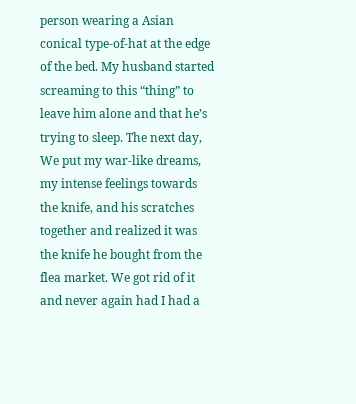person wearing a Asian conical type-of-hat at the edge of the bed. My husband started screaming to this “thing” to leave him alone and that he’s trying to sleep. The next day, We put my war-like dreams, my intense feelings towards the knife, and his scratches together and realized it was the knife he bought from the flea market. We got rid of it and never again had I had a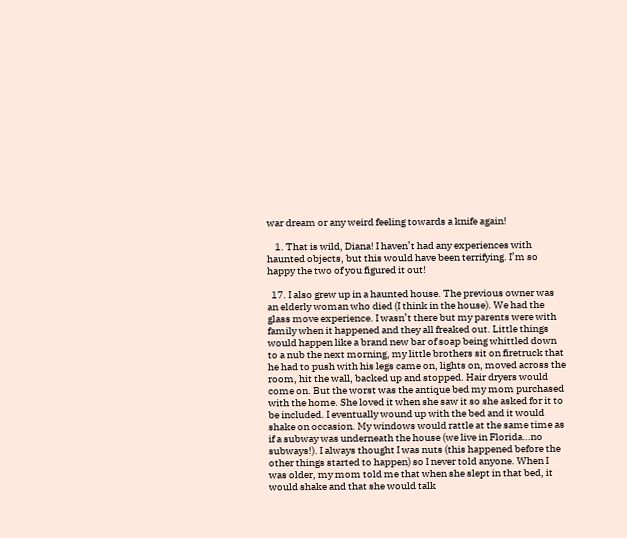war dream or any weird feeling towards a knife again!

    1. That is wild, Diana! I haven’t had any experiences with haunted objects, but this would have been terrifying. I’m so happy the two of you figured it out!

  17. I also grew up in a haunted house. The previous owner was an elderly woman who died (I think in the house). We had the glass move experience. I wasn’t there but my parents were with family when it happened and they all freaked out. Little things would happen like a brand new bar of soap being whittled down to a nub the next morning, my little brothers sit on firetruck that he had to push with his legs came on, lights on, moved across the room, hit the wall, backed up and stopped. Hair dryers would come on. But the worst was the antique bed my mom purchased with the home. She loved it when she saw it so she asked for it to be included. I eventually wound up with the bed and it would shake on occasion. My windows would rattle at the same time as if a subway was underneath the house (we live in Florida…no subways!). I always thought I was nuts (this happened before the other things started to happen) so I never told anyone. When I was older, my mom told me that when she slept in that bed, it would shake and that she would talk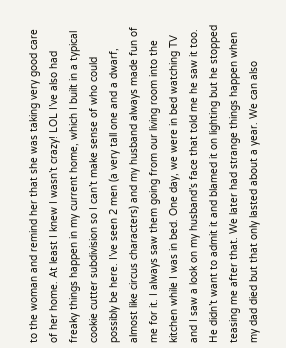to the woman and remind her that she was taking very good care of her home. At least I knew I wasn’t crazy! LOL I’ve also had freaky things happen in my current home, which I built in a typical cookie cutter subdivision so I can’t make sense of who could possibly be here. I’ve seen 2 men (a very tall one and a dwarf, almost like circus characters) and my husband always made fun of me for it. I always saw them going from our living room into the kitchen while I was in bed. One day, we were in bed watching TV and I saw a look on my husband’s face that told me he saw it too. He didn’t want to admit it and blamed it on lighting but he stopped teasing me after that. We later had strange things happen when my dad died but that only lasted about a year. We can also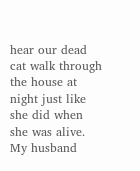hear our dead cat walk through the house at night just like she did when she was alive. My husband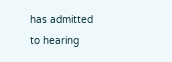has admitted to hearing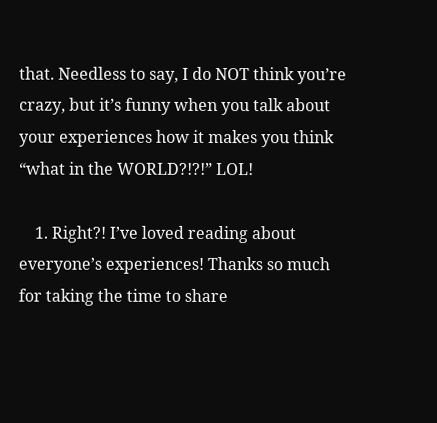that. Needless to say, I do NOT think you’re crazy, but it’s funny when you talk about your experiences how it makes you think “what in the WORLD?!?!” LOL!

    1. Right?! I’ve loved reading about everyone’s experiences! Thanks so much for taking the time to share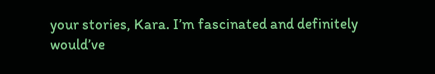your stories, Kara. I’m fascinated and definitely would’ve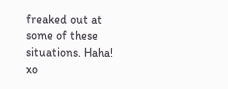freaked out at some of these situations. Haha! xo